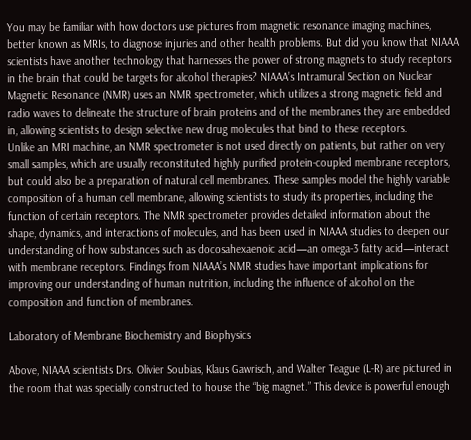You may be familiar with how doctors use pictures from magnetic resonance imaging machines, better known as MRIs, to diagnose injuries and other health problems. But did you know that NIAAA scientists have another technology that harnesses the power of strong magnets to study receptors in the brain that could be targets for alcohol therapies? NIAAA’s Intramural Section on Nuclear Magnetic Resonance (NMR) uses an NMR spectrometer, which utilizes a strong magnetic field and radio waves to delineate the structure of brain proteins and of the membranes they are embedded in, allowing scientists to design selective new drug molecules that bind to these receptors.
Unlike an MRI machine, an NMR spectrometer is not used directly on patients, but rather on very small samples, which are usually reconstituted highly purified protein-coupled membrane receptors, but could also be a preparation of natural cell membranes. These samples model the highly variable composition of a human cell membrane, allowing scientists to study its properties, including the function of certain receptors. The NMR spectrometer provides detailed information about the shape, dynamics, and interactions of molecules, and has been used in NIAAA studies to deepen our understanding of how substances such as docosahexaenoic acid—an omega-3 fatty acid—interact with membrane receptors. Findings from NIAAA’s NMR studies have important implications for improving our understanding of human nutrition, including the influence of alcohol on the composition and function of membranes.

Laboratory of Membrane Biochemistry and Biophysics

Above, NIAAA scientists Drs. Olivier Soubias, Klaus Gawrisch, and Walter Teague (L-R) are pictured in the room that was specially constructed to house the “big magnet.” This device is powerful enough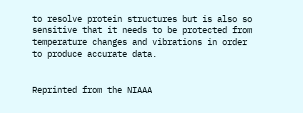to resolve protein structures but is also so sensitive that it needs to be protected from temperature changes and vibrations in order to produce accurate data.


Reprinted from the NIAAA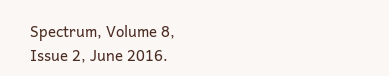Spectrum, Volume 8, Issue 2, June 2016.